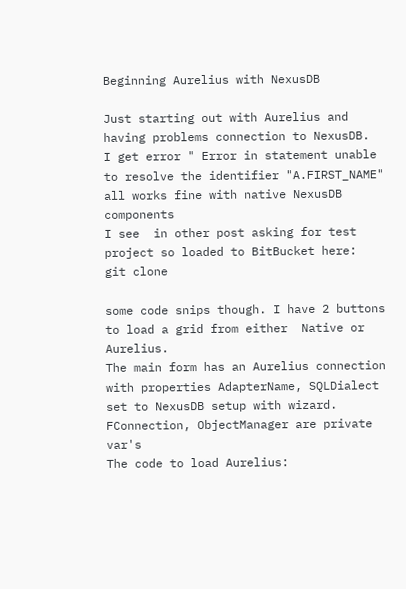Beginning Aurelius with NexusDB

Just starting out with Aurelius and having problems connection to NexusDB.
I get error " Error in statement unable to resolve the identifier "A.FIRST_NAME" all works fine with native NexusDB components
I see  in other post asking for test project so loaded to BitBucket here:
git clone

some code snips though. I have 2 buttons to load a grid from either  Native or Aurelius.
The main form has an Aurelius connection with properties AdapterName, SQLDialect set to NexusDB setup with wizard.
FConnection, ObjectManager are private var's
The code to load Aurelius: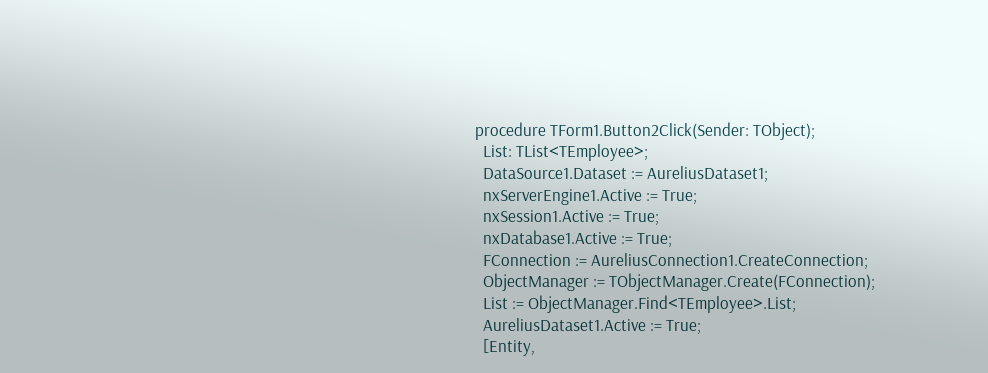procedure TForm1.Button2Click(Sender: TObject);
  List: TList<TEmployee>;
  DataSource1.Dataset := AureliusDataset1;
  nxServerEngine1.Active := True;
  nxSession1.Active := True;
  nxDatabase1.Active := True;
  FConnection := AureliusConnection1.CreateConnection;
  ObjectManager := TObjectManager.Create(FConnection);
  List := ObjectManager.Find<TEmployee>.List;
  AureliusDataset1.Active := True;
  [Entity,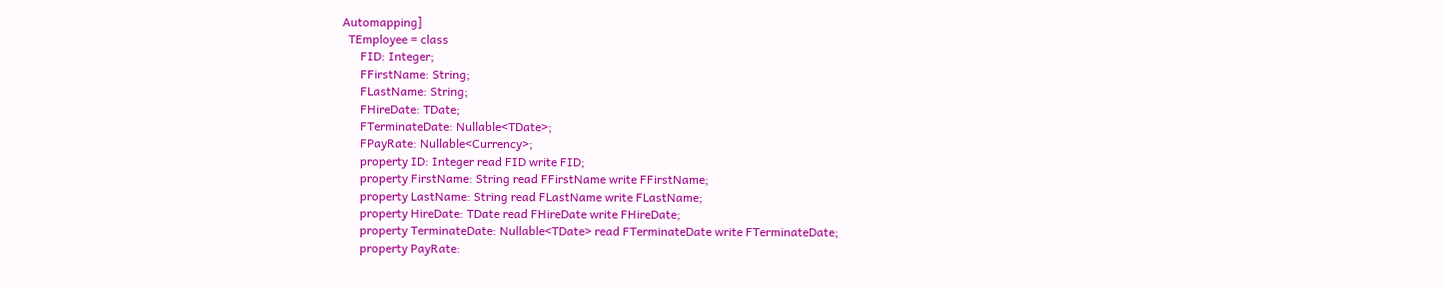Automapping]
  TEmployee = class
      FID: Integer;
      FFirstName: String;
      FLastName: String;
      FHireDate: TDate;
      FTerminateDate: Nullable<TDate>;
      FPayRate: Nullable<Currency>;
      property ID: Integer read FID write FID;
      property FirstName: String read FFirstName write FFirstName;
      property LastName: String read FLastName write FLastName;
      property HireDate: TDate read FHireDate write FHireDate;
      property TerminateDate: Nullable<TDate> read FTerminateDate write FTerminateDate;
      property PayRate: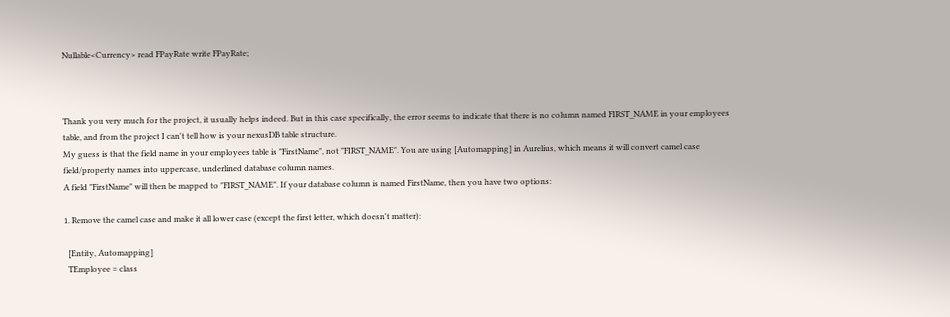Nullable<Currency> read FPayRate write FPayRate;



Thank you very much for the project, it usually helps indeed. But in this case specifically, the error seems to indicate that there is no column named FIRST_NAME in your employees table, and from the project I can't tell how is your nexusDB table structure.
My guess is that the field name in your employees table is "FirstName", not "FIRST_NAME". You are using [Automapping] in Aurelius, which means it will convert camel case field/property names into uppercase, underlined database column names.
A field "FirstName" will then be mapped to "FIRST_NAME". If your database column is named FirstName, then you have two options:

1. Remove the camel case and make it all lower case (except the first letter, which doesn't matter):

  [Entity, Automapping]
  TEmployee = class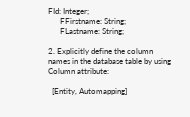FId: Integer;
      FFirstname: String;
      FLastname: String;

2. Explicitly define the column names in the database table by using Column attribute:

  [Entity, Automapping]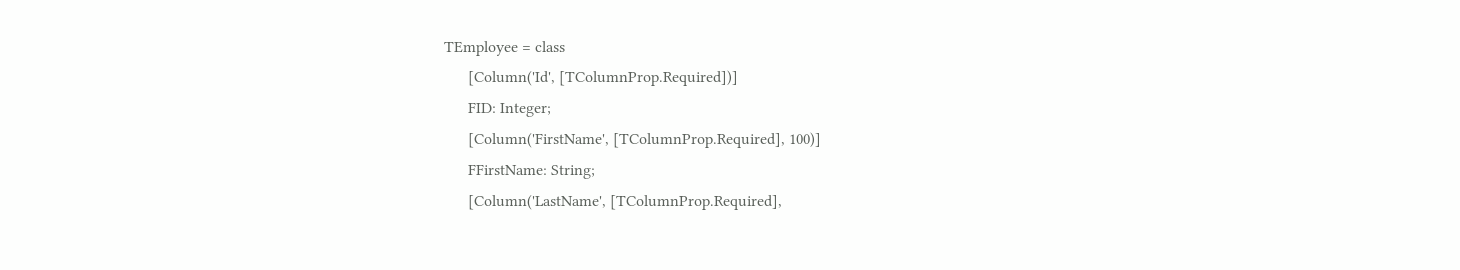TEmployee = class
      [Column('Id', [TColumnProp.Required])]
      FID: Integer;
      [Column('FirstName', [TColumnProp.Required], 100)]
      FFirstName: String;
      [Column('LastName', [TColumnProp.Required],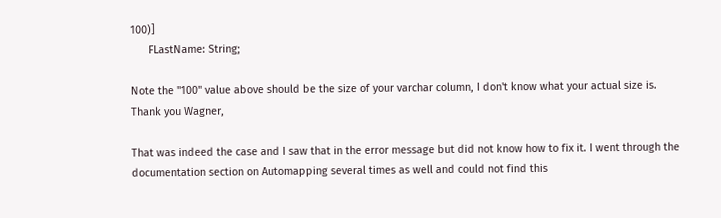100)]
      FLastName: String;

Note the "100" value above should be the size of your varchar column, I don't know what your actual size is.
Thank you Wagner,

That was indeed the case and I saw that in the error message but did not know how to fix it. I went through the documentation section on Automapping several times as well and could not find this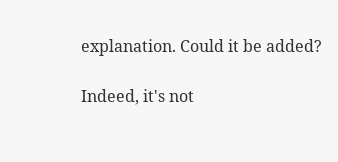explanation. Could it be added?

Indeed, it's not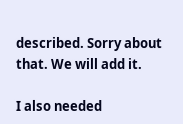described. Sorry about that. We will add it.

I also needed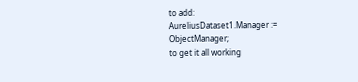to add:
AureliusDataset1.Manager := ObjectManager;
to get it all working